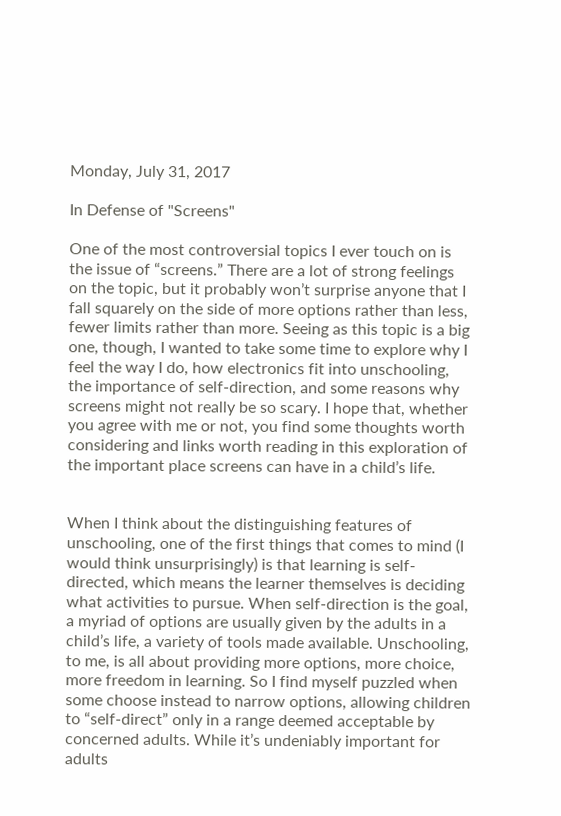Monday, July 31, 2017

In Defense of "Screens"

One of the most controversial topics I ever touch on is the issue of “screens.” There are a lot of strong feelings on the topic, but it probably won’t surprise anyone that I fall squarely on the side of more options rather than less, fewer limits rather than more. Seeing as this topic is a big one, though, I wanted to take some time to explore why I feel the way I do, how electronics fit into unschooling, the importance of self-direction, and some reasons why screens might not really be so scary. I hope that, whether you agree with me or not, you find some thoughts worth considering and links worth reading in this exploration of the important place screens can have in a child’s life.


When I think about the distinguishing features of unschooling, one of the first things that comes to mind (I would think unsurprisingly) is that learning is self-directed, which means the learner themselves is deciding what activities to pursue. When self-direction is the goal, a myriad of options are usually given by the adults in a child’s life, a variety of tools made available. Unschooling, to me, is all about providing more options, more choice, more freedom in learning. So I find myself puzzled when some choose instead to narrow options, allowing children to “self-direct” only in a range deemed acceptable by concerned adults. While it’s undeniably important for adults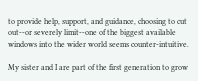to provide help, support, and guidance, choosing to cut out--or severely limit--one of the biggest available windows into the wider world seems counter-intuitive.

My sister and I are part of the first generation to grow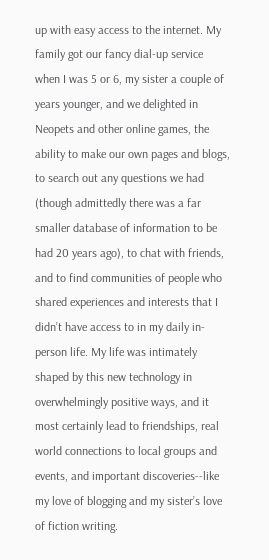up with easy access to the internet. My family got our fancy dial-up service when I was 5 or 6, my sister a couple of years younger, and we delighted in Neopets and other online games, the ability to make our own pages and blogs, to search out any questions we had (though admittedly there was a far smaller database of information to be had 20 years ago), to chat with friends, and to find communities of people who shared experiences and interests that I didn’t have access to in my daily in-person life. My life was intimately shaped by this new technology in overwhelmingly positive ways, and it most certainly lead to friendships, real world connections to local groups and events, and important discoveries--like my love of blogging and my sister’s love of fiction writing.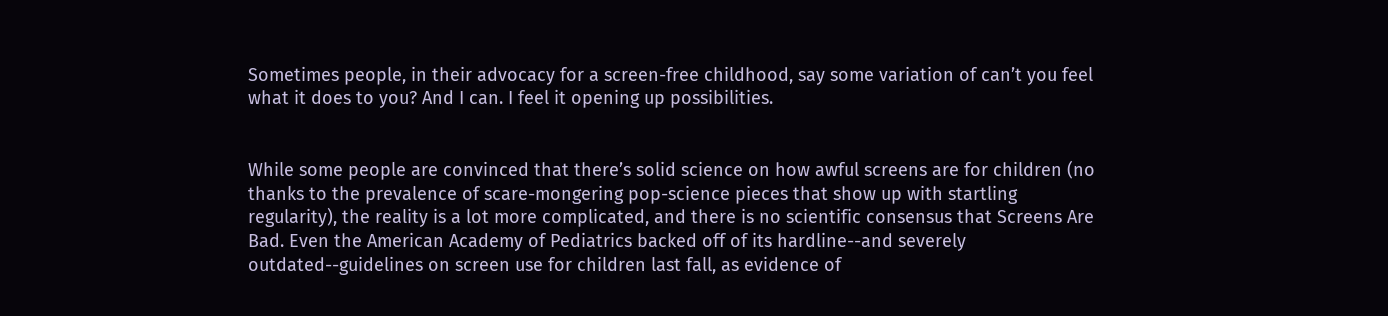Sometimes people, in their advocacy for a screen-free childhood, say some variation of can’t you feel what it does to you? And I can. I feel it opening up possibilities.


While some people are convinced that there’s solid science on how awful screens are for children (no thanks to the prevalence of scare-mongering pop-science pieces that show up with startling regularity), the reality is a lot more complicated, and there is no scientific consensus that Screens Are Bad. Even the American Academy of Pediatrics backed off of its hardline--and severely outdated--guidelines on screen use for children last fall, as evidence of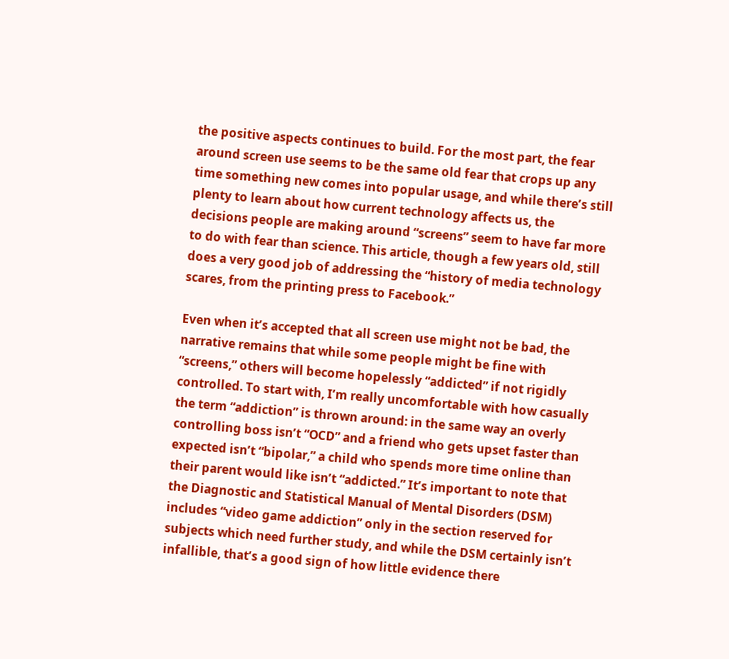the positive aspects continues to build. For the most part, the fear around screen use seems to be the same old fear that crops up any time something new comes into popular usage, and while there’s still plenty to learn about how current technology affects us, the decisions people are making around “screens” seem to have far more to do with fear than science. This article, though a few years old, still does a very good job of addressing the “history of media technology scares, from the printing press to Facebook.”

Even when it’s accepted that all screen use might not be bad, the narrative remains that while some people might be fine with “screens,” others will become hopelessly “addicted” if not rigidly controlled. To start with, I’m really uncomfortable with how casually the term “addiction” is thrown around: in the same way an overly controlling boss isn’t “OCD” and a friend who gets upset faster than expected isn’t “bipolar,” a child who spends more time online than their parent would like isn’t “addicted.” It’s important to note that the Diagnostic and Statistical Manual of Mental Disorders (DSM) includes “video game addiction” only in the section reserved for subjects which need further study, and while the DSM certainly isn’t infallible, that’s a good sign of how little evidence there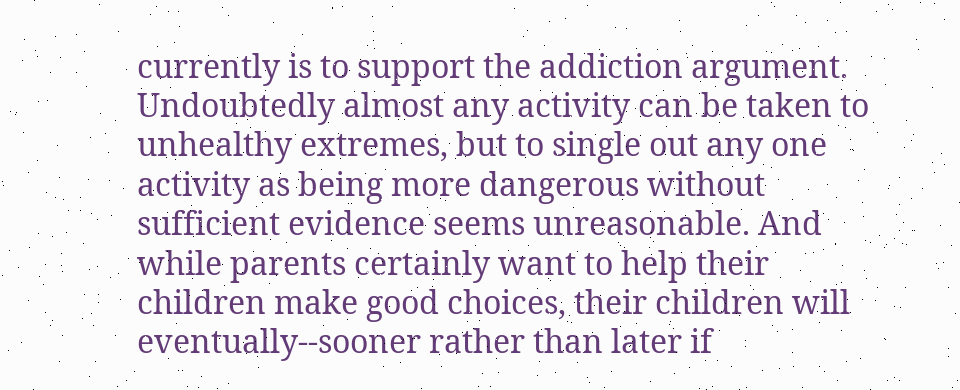currently is to support the addiction argument. Undoubtedly almost any activity can be taken to unhealthy extremes, but to single out any one activity as being more dangerous without sufficient evidence seems unreasonable. And while parents certainly want to help their children make good choices, their children will eventually--sooner rather than later if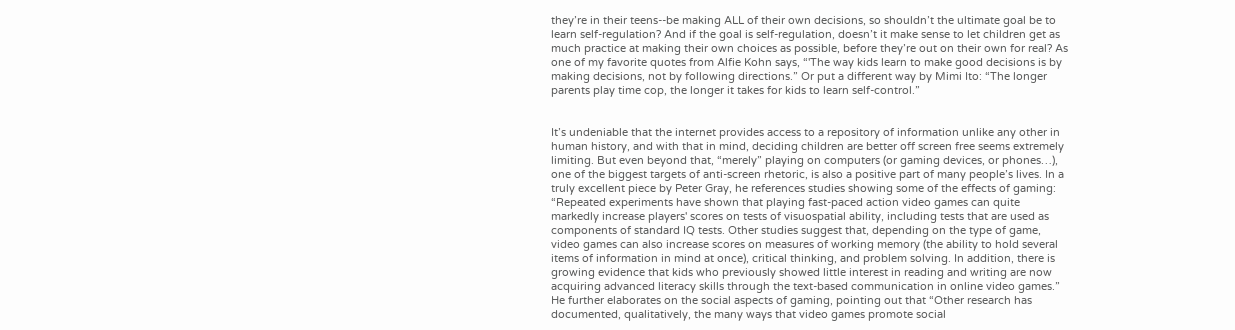they’re in their teens--be making ALL of their own decisions, so shouldn’t the ultimate goal be to learn self-regulation? And if the goal is self-regulation, doesn’t it make sense to let children get as much practice at making their own choices as possible, before they’re out on their own for real? As one of my favorite quotes from Alfie Kohn says, “'The way kids learn to make good decisions is by making decisions, not by following directions.” Or put a different way by Mimi Ito: “The longer parents play time cop, the longer it takes for kids to learn self-control.”


It’s undeniable that the internet provides access to a repository of information unlike any other in human history, and with that in mind, deciding children are better off screen free seems extremely limiting. But even beyond that, “merely” playing on computers (or gaming devices, or phones…), one of the biggest targets of anti-screen rhetoric, is also a positive part of many people’s lives. In a truly excellent piece by Peter Gray, he references studies showing some of the effects of gaming: “Repeated experiments have shown that playing fast-paced action video games can quite markedly increase players' scores on tests of visuospatial ability, including tests that are used as components of standard IQ tests. Other studies suggest that, depending on the type of game, video games can also increase scores on measures of working memory (the ability to hold several items of information in mind at once), critical thinking, and problem solving. In addition, there is growing evidence that kids who previously showed little interest in reading and writing are now acquiring advanced literacy skills through the text-based communication in online video games.” He further elaborates on the social aspects of gaming, pointing out that “Other research has documented, qualitatively, the many ways that video games promote social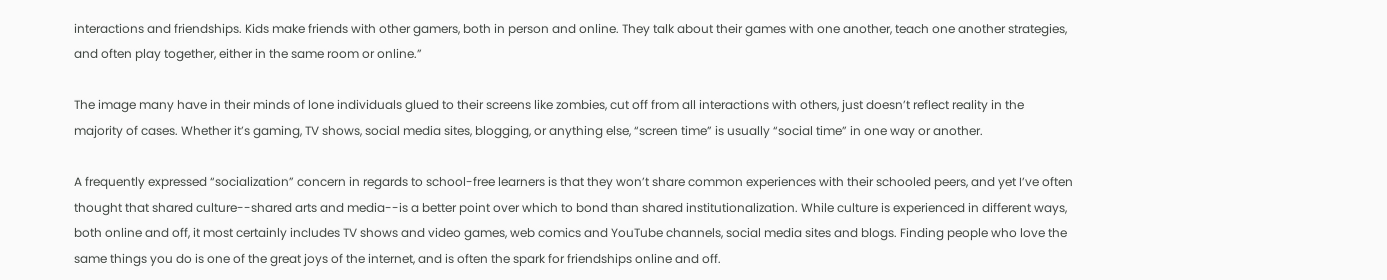interactions and friendships. Kids make friends with other gamers, both in person and online. They talk about their games with one another, teach one another strategies, and often play together, either in the same room or online.”

The image many have in their minds of lone individuals glued to their screens like zombies, cut off from all interactions with others, just doesn’t reflect reality in the majority of cases. Whether it’s gaming, TV shows, social media sites, blogging, or anything else, “screen time” is usually “social time” in one way or another.

A frequently expressed “socialization” concern in regards to school-free learners is that they won’t share common experiences with their schooled peers, and yet I’ve often thought that shared culture--shared arts and media--is a better point over which to bond than shared institutionalization. While culture is experienced in different ways, both online and off, it most certainly includes TV shows and video games, web comics and YouTube channels, social media sites and blogs. Finding people who love the same things you do is one of the great joys of the internet, and is often the spark for friendships online and off.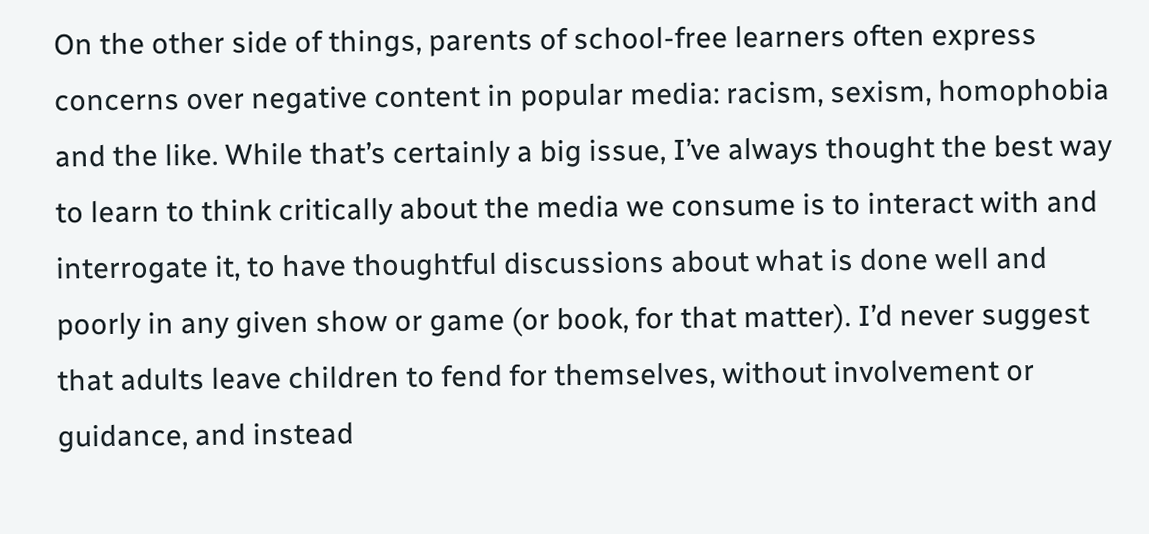On the other side of things, parents of school-free learners often express concerns over negative content in popular media: racism, sexism, homophobia and the like. While that’s certainly a big issue, I’ve always thought the best way to learn to think critically about the media we consume is to interact with and interrogate it, to have thoughtful discussions about what is done well and poorly in any given show or game (or book, for that matter). I’d never suggest that adults leave children to fend for themselves, without involvement or guidance, and instead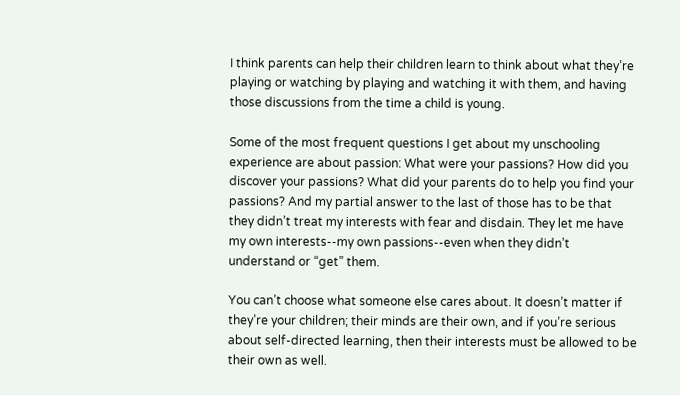I think parents can help their children learn to think about what they’re playing or watching by playing and watching it with them, and having those discussions from the time a child is young.

Some of the most frequent questions I get about my unschooling experience are about passion: What were your passions? How did you discover your passions? What did your parents do to help you find your passions? And my partial answer to the last of those has to be that they didn’t treat my interests with fear and disdain. They let me have my own interests--my own passions--even when they didn’t understand or “get” them.

You can’t choose what someone else cares about. It doesn’t matter if they’re your children; their minds are their own, and if you’re serious about self-directed learning, then their interests must be allowed to be their own as well.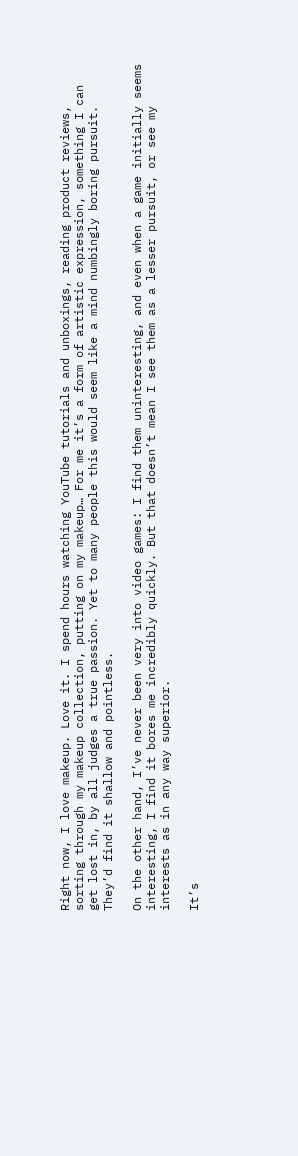Right now, I love makeup. Love it. I spend hours watching YouTube tutorials and unboxings, reading product reviews, sorting through my makeup collection, putting on my makeup… For me it’s a form of artistic expression, something I can get lost in, by all judges a true passion. Yet to many people this would seem like a mind numbingly boring pursuit. They’d find it shallow and pointless.

On the other hand, I’ve never been very into video games: I find them uninteresting, and even when a game initially seems interesting, I find it bores me incredibly quickly. But that doesn’t mean I see them as a lesser pursuit, or see my interests as in any way superior.

It’s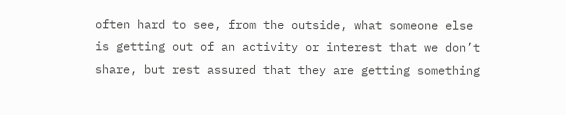often hard to see, from the outside, what someone else is getting out of an activity or interest that we don’t share, but rest assured that they are getting something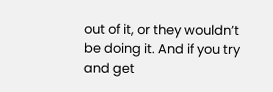out of it, or they wouldn’t be doing it. And if you try and get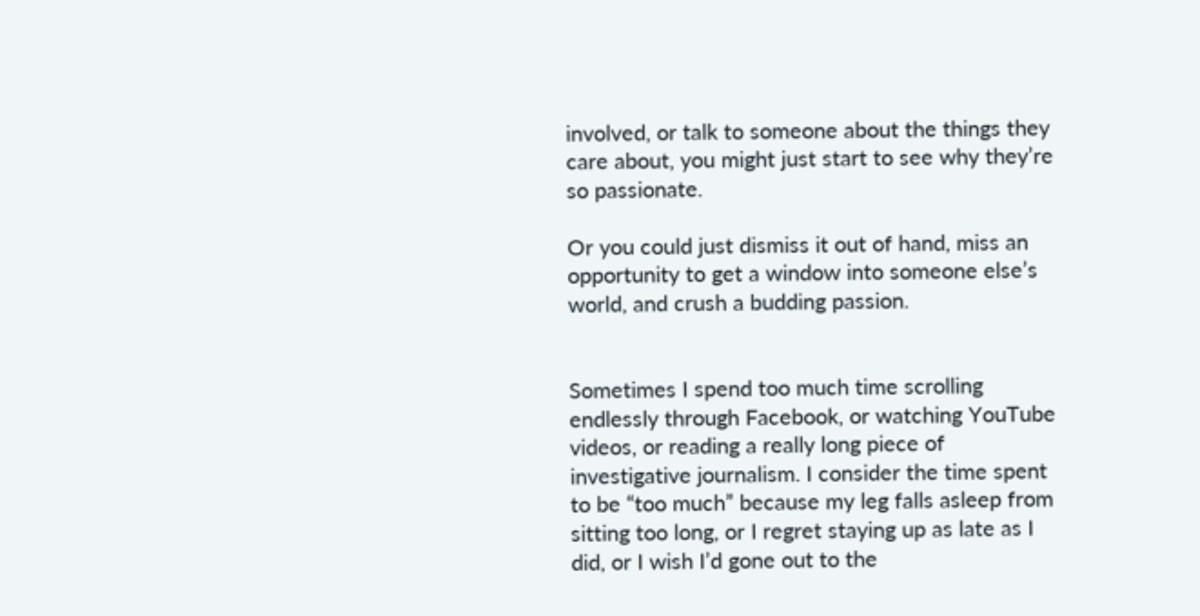involved, or talk to someone about the things they care about, you might just start to see why they’re so passionate.

Or you could just dismiss it out of hand, miss an opportunity to get a window into someone else’s world, and crush a budding passion.


Sometimes I spend too much time scrolling endlessly through Facebook, or watching YouTube videos, or reading a really long piece of investigative journalism. I consider the time spent to be “too much” because my leg falls asleep from sitting too long, or I regret staying up as late as I did, or I wish I’d gone out to the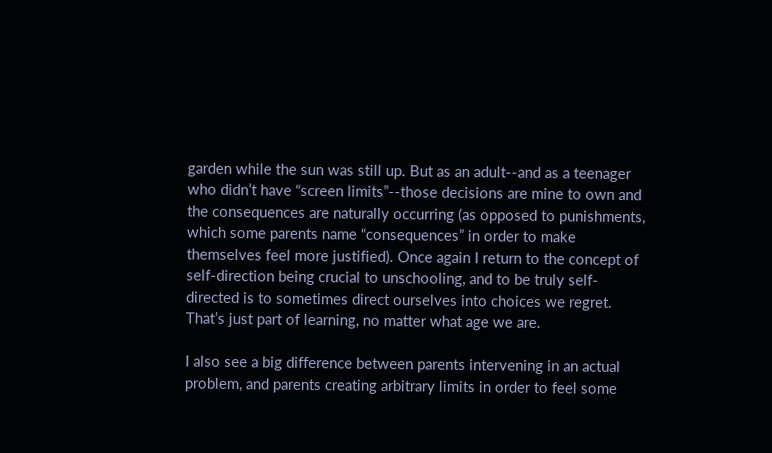garden while the sun was still up. But as an adult--and as a teenager who didn’t have “screen limits”--those decisions are mine to own and the consequences are naturally occurring (as opposed to punishments, which some parents name “consequences” in order to make themselves feel more justified). Once again I return to the concept of self-direction being crucial to unschooling, and to be truly self-directed is to sometimes direct ourselves into choices we regret. That’s just part of learning, no matter what age we are.

I also see a big difference between parents intervening in an actual problem, and parents creating arbitrary limits in order to feel some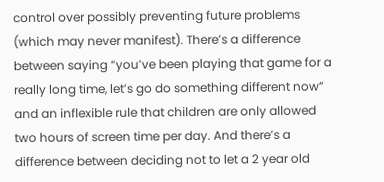control over possibly preventing future problems (which may never manifest). There’s a difference between saying “you’ve been playing that game for a really long time, let’s go do something different now” and an inflexible rule that children are only allowed two hours of screen time per day. And there’s a difference between deciding not to let a 2 year old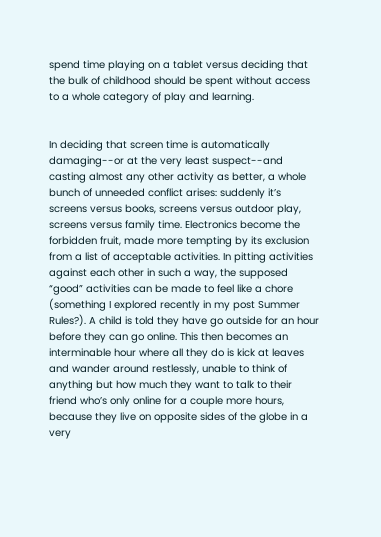spend time playing on a tablet versus deciding that the bulk of childhood should be spent without access to a whole category of play and learning.


In deciding that screen time is automatically damaging--or at the very least suspect--and casting almost any other activity as better, a whole bunch of unneeded conflict arises: suddenly it’s screens versus books, screens versus outdoor play, screens versus family time. Electronics become the forbidden fruit, made more tempting by its exclusion from a list of acceptable activities. In pitting activities against each other in such a way, the supposed “good” activities can be made to feel like a chore (something I explored recently in my post Summer Rules?). A child is told they have go outside for an hour before they can go online. This then becomes an interminable hour where all they do is kick at leaves and wander around restlessly, unable to think of anything but how much they want to talk to their friend who’s only online for a couple more hours, because they live on opposite sides of the globe in a very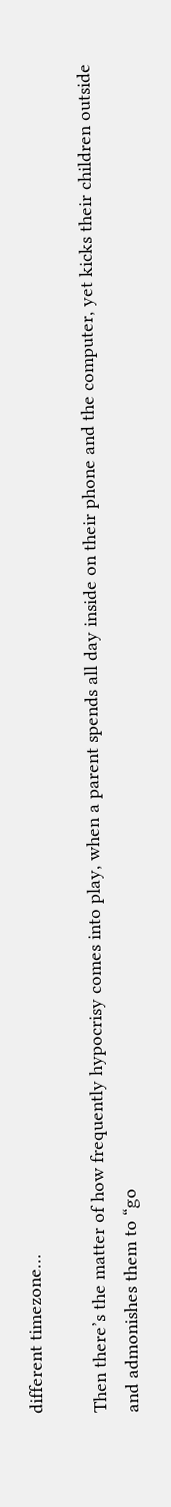different timezone…

Then there’s the matter of how frequently hypocrisy comes into play, when a parent spends all day inside on their phone and the computer, yet kicks their children outside and admonishes them to “go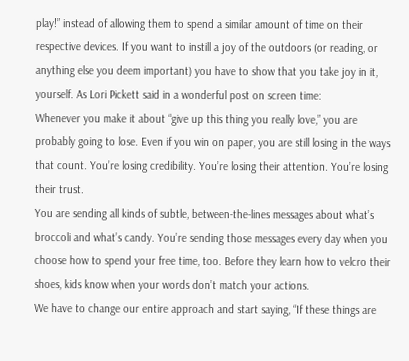play!” instead of allowing them to spend a similar amount of time on their respective devices. If you want to instill a joy of the outdoors (or reading, or anything else you deem important) you have to show that you take joy in it, yourself. As Lori Pickett said in a wonderful post on screen time:
Whenever you make it about “give up this thing you really love,” you are probably going to lose. Even if you win on paper, you are still losing in the ways that count. You’re losing credibility. You’re losing their attention. You’re losing their trust.
You are sending all kinds of subtle, between-the-lines messages about what’s broccoli and what’s candy. You’re sending those messages every day when you choose how to spend your free time, too. Before they learn how to velcro their shoes, kids know when your words don’t match your actions.
We have to change our entire approach and start saying, “If these things are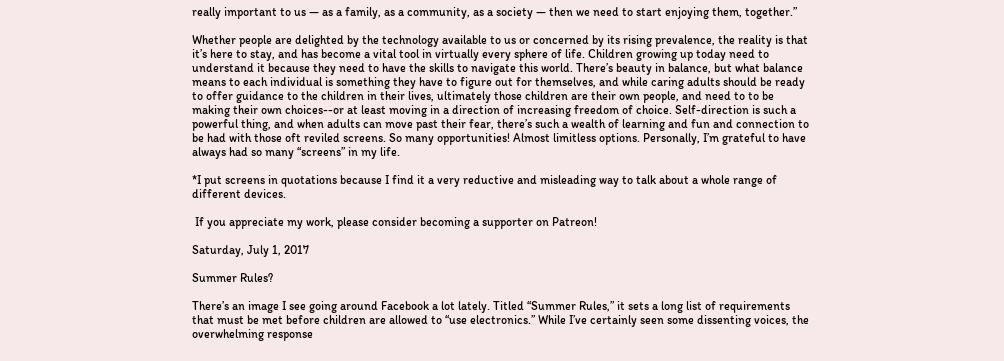really important to us — as a family, as a community, as a society — then we need to start enjoying them, together.”

Whether people are delighted by the technology available to us or concerned by its rising prevalence, the reality is that it’s here to stay, and has become a vital tool in virtually every sphere of life. Children growing up today need to understand it because they need to have the skills to navigate this world. There’s beauty in balance, but what balance means to each individual is something they have to figure out for themselves, and while caring adults should be ready to offer guidance to the children in their lives, ultimately those children are their own people, and need to to be making their own choices--or at least moving in a direction of increasing freedom of choice. Self-direction is such a powerful thing, and when adults can move past their fear, there’s such a wealth of learning and fun and connection to be had with those oft reviled screens. So many opportunities! Almost limitless options. Personally, I’m grateful to have always had so many “screens” in my life.

*I put screens in quotations because I find it a very reductive and misleading way to talk about a whole range of different devices.

 If you appreciate my work, please consider becoming a supporter on Patreon!

Saturday, July 1, 2017

Summer Rules?

There’s an image I see going around Facebook a lot lately. Titled “Summer Rules,” it sets a long list of requirements that must be met before children are allowed to “use electronics.” While I’ve certainly seen some dissenting voices, the overwhelming response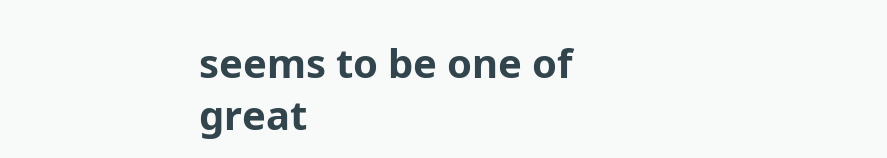seems to be one of great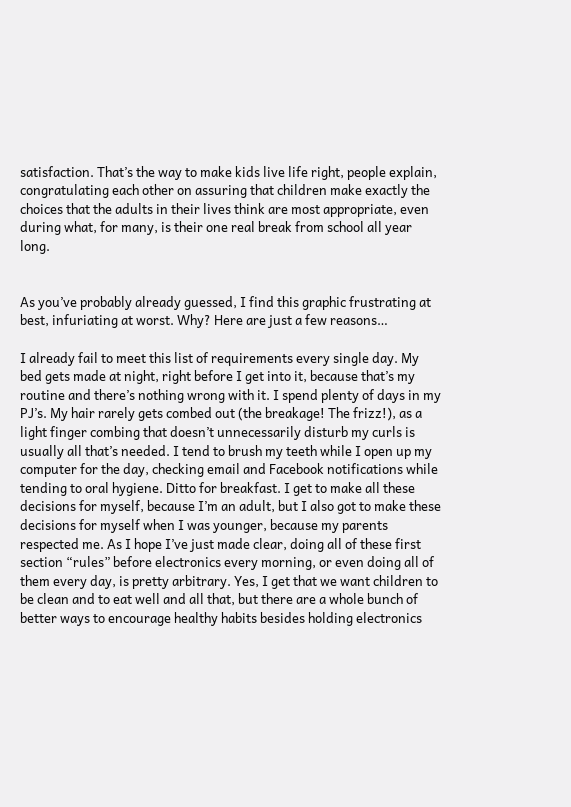satisfaction. That’s the way to make kids live life right, people explain, congratulating each other on assuring that children make exactly the choices that the adults in their lives think are most appropriate, even during what, for many, is their one real break from school all year long.


As you’ve probably already guessed, I find this graphic frustrating at best, infuriating at worst. Why? Here are just a few reasons…

I already fail to meet this list of requirements every single day. My bed gets made at night, right before I get into it, because that’s my routine and there’s nothing wrong with it. I spend plenty of days in my PJ’s. My hair rarely gets combed out (the breakage! The frizz!), as a light finger combing that doesn’t unnecessarily disturb my curls is usually all that’s needed. I tend to brush my teeth while I open up my computer for the day, checking email and Facebook notifications while tending to oral hygiene. Ditto for breakfast. I get to make all these decisions for myself, because I’m an adult, but I also got to make these decisions for myself when I was younger, because my parents respected me. As I hope I’ve just made clear, doing all of these first section “rules” before electronics every morning, or even doing all of them every day, is pretty arbitrary. Yes, I get that we want children to be clean and to eat well and all that, but there are a whole bunch of better ways to encourage healthy habits besides holding electronics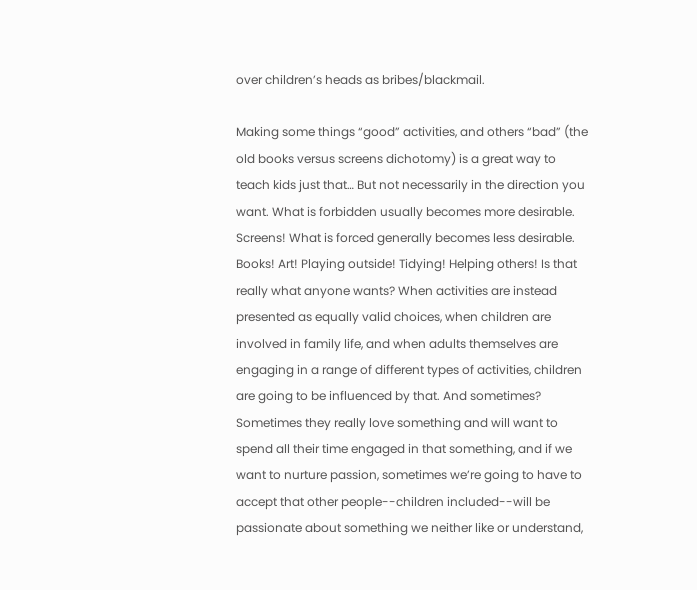over children’s heads as bribes/blackmail.

Making some things “good” activities, and others “bad” (the old books versus screens dichotomy) is a great way to teach kids just that… But not necessarily in the direction you want. What is forbidden usually becomes more desirable. Screens! What is forced generally becomes less desirable. Books! Art! Playing outside! Tidying! Helping others! Is that really what anyone wants? When activities are instead presented as equally valid choices, when children are involved in family life, and when adults themselves are engaging in a range of different types of activities, children are going to be influenced by that. And sometimes? Sometimes they really love something and will want to spend all their time engaged in that something, and if we want to nurture passion, sometimes we’re going to have to accept that other people--children included--will be passionate about something we neither like or understand,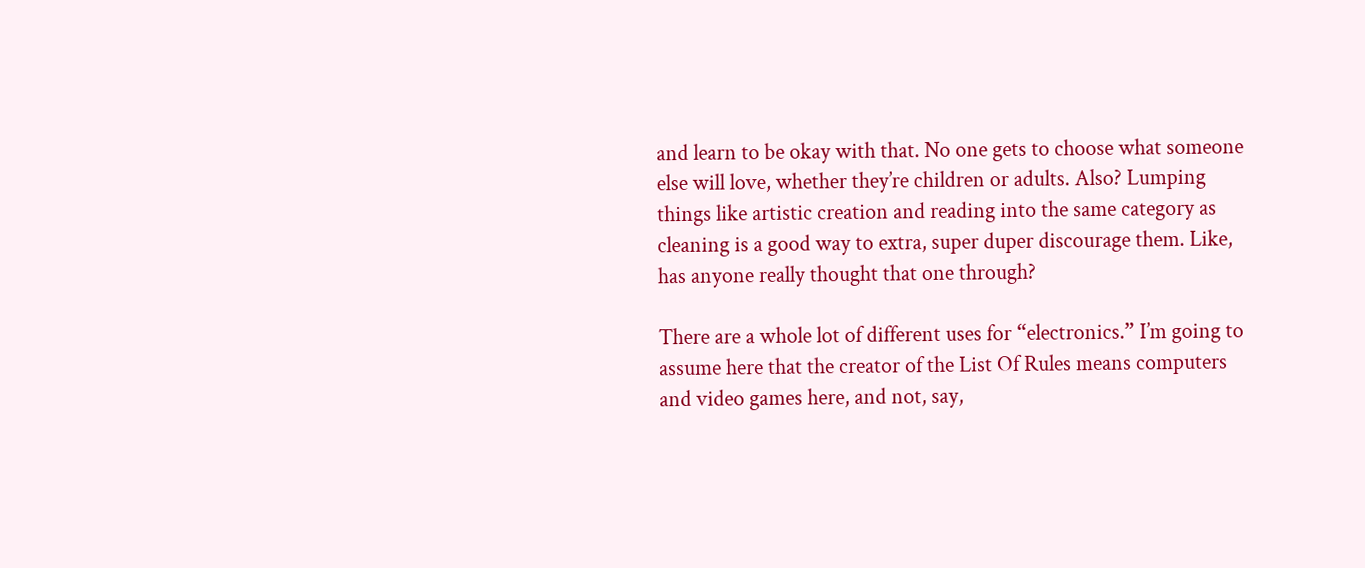and learn to be okay with that. No one gets to choose what someone else will love, whether they’re children or adults. Also? Lumping things like artistic creation and reading into the same category as cleaning is a good way to extra, super duper discourage them. Like, has anyone really thought that one through?

There are a whole lot of different uses for “electronics.” I’m going to assume here that the creator of the List Of Rules means computers and video games here, and not, say,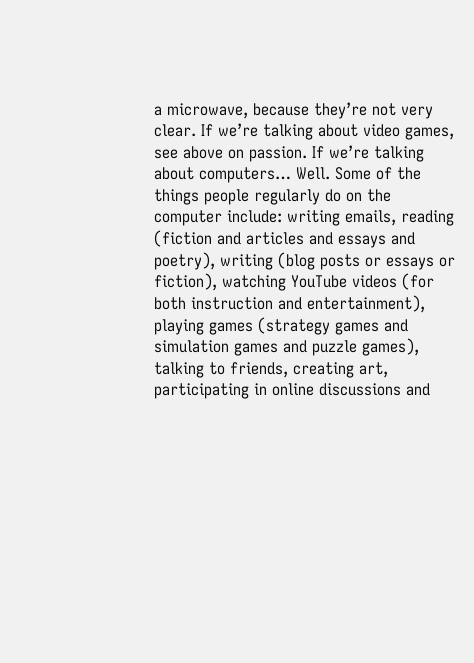a microwave, because they’re not very clear. If we’re talking about video games, see above on passion. If we’re talking about computers… Well. Some of the things people regularly do on the computer include: writing emails, reading (fiction and articles and essays and poetry), writing (blog posts or essays or fiction), watching YouTube videos (for both instruction and entertainment), playing games (strategy games and simulation games and puzzle games), talking to friends, creating art, participating in online discussions and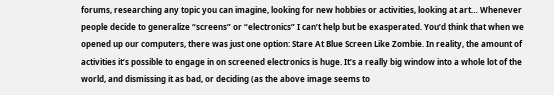forums, researching any topic you can imagine, looking for new hobbies or activities, looking at art… Whenever people decide to generalize “screens” or “electronics” I can’t help but be exasperated. You’d think that when we opened up our computers, there was just one option: Stare At Blue Screen Like Zombie. In reality, the amount of activities it’s possible to engage in on screened electronics is huge. It’s a really big window into a whole lot of the world, and dismissing it as bad, or deciding (as the above image seems to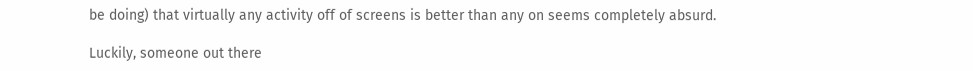be doing) that virtually any activity off of screens is better than any on seems completely absurd.

Luckily, someone out there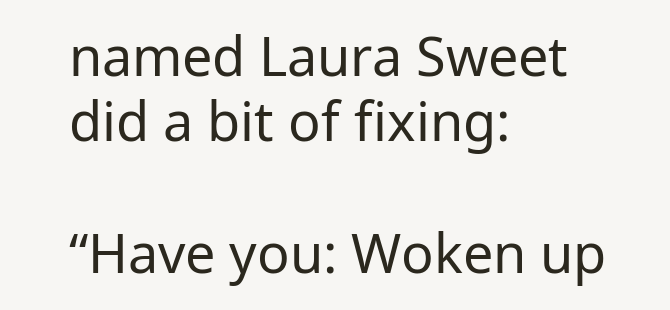named Laura Sweet did a bit of fixing:

“Have you: Woken up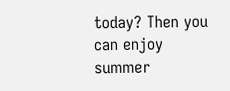today? Then you can enjoy summer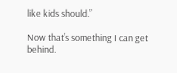like kids should.”

Now that’s something I can get behind.